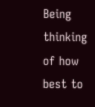Being thinking of how best to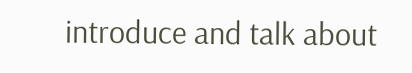introduce and talk about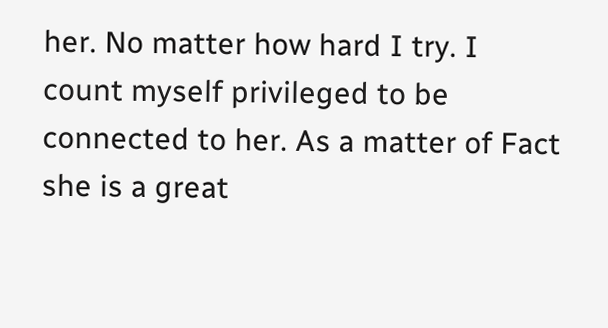her. No matter how hard I try. I count myself privileged to be connected to her. As a matter of Fact she is a great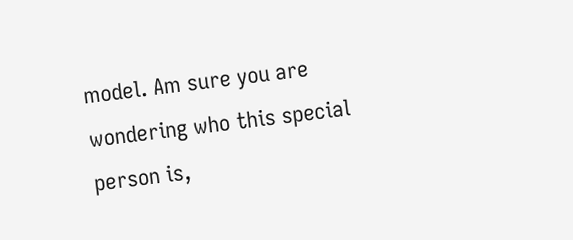model. Am sure you are wondering who this special person is,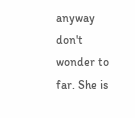anyway don't wonder to far. She is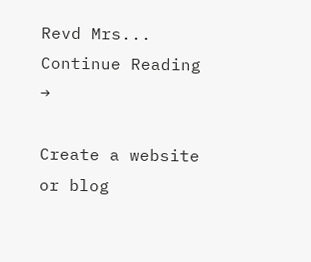Revd Mrs... Continue Reading →

Create a website or blog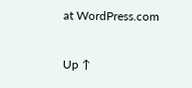at WordPress.com

Up ↑